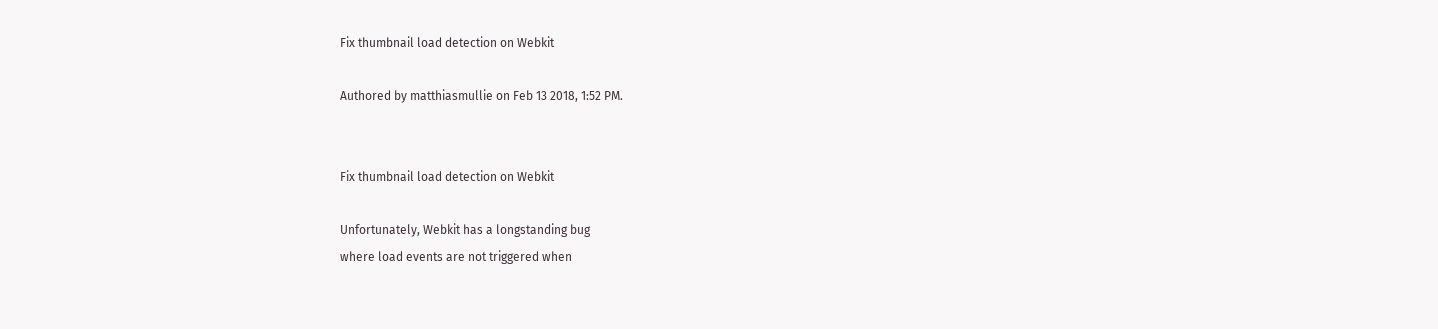Fix thumbnail load detection on Webkit

Authored by matthiasmullie on Feb 13 2018, 1:52 PM.


Fix thumbnail load detection on Webkit

Unfortunately, Webkit has a longstanding bug
where load events are not triggered when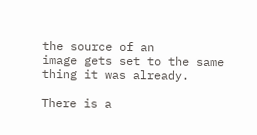the source of an
image gets set to the same thing it was already.

There is a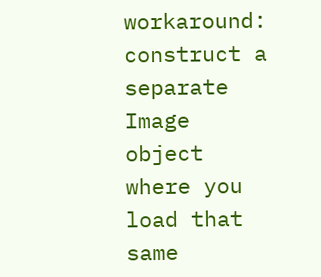workaround: construct a separate Image object
where you load that same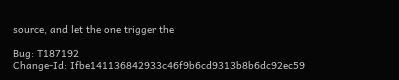source, and let the one trigger the

Bug: T187192
Change-Id: Ifbe141136842933c46f9b6cd9313b8b6dc92ec59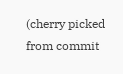(cherry picked from commit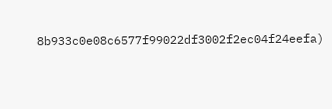8b933c0e08c6577f99022df3002f2ec04f24eefa)